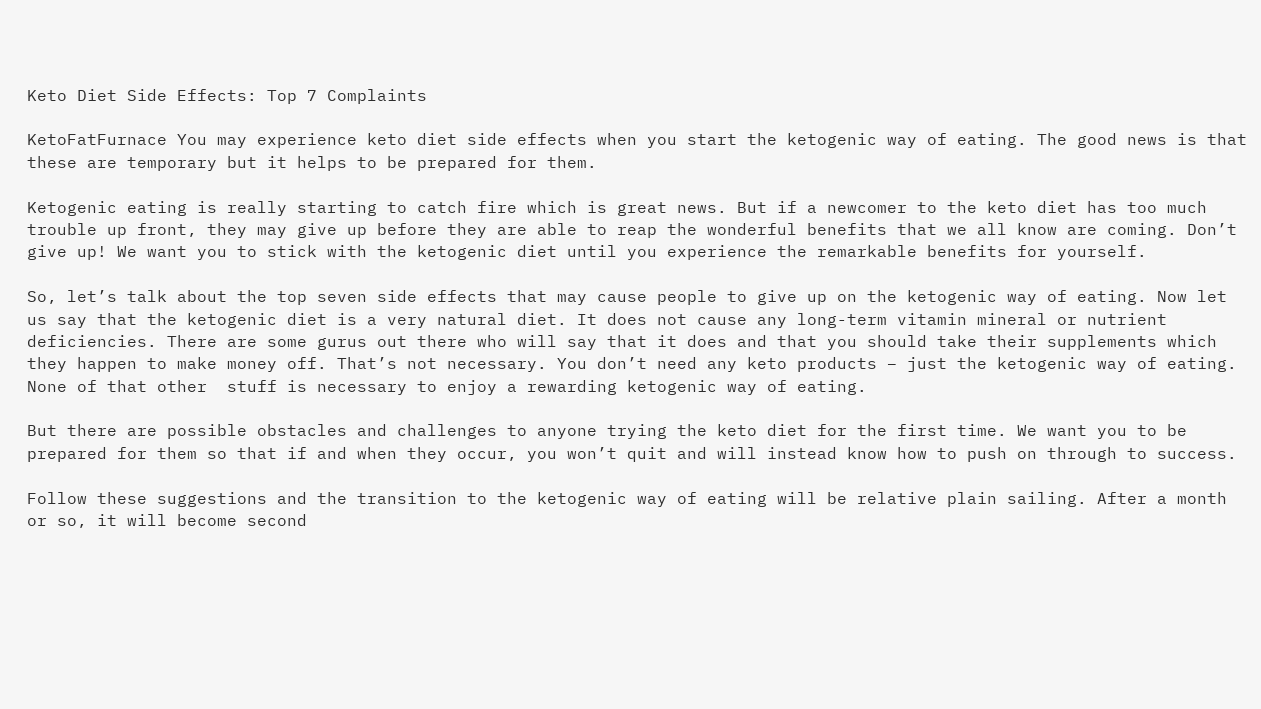Keto Diet Side Effects: Top 7 Complaints

KetoFatFurnace You may experience keto diet side effects when you start the ketogenic way of eating. The good news is that these are temporary but it helps to be prepared for them.

Ketogenic eating is really starting to catch fire which is great news. But if a newcomer to the keto diet has too much trouble up front, they may give up before they are able to reap the wonderful benefits that we all know are coming. Don’t give up! We want you to stick with the ketogenic diet until you experience the remarkable benefits for yourself.

So, let’s talk about the top seven side effects that may cause people to give up on the ketogenic way of eating. Now let us say that the ketogenic diet is a very natural diet. It does not cause any long-term vitamin mineral or nutrient deficiencies. There are some gurus out there who will say that it does and that you should take their supplements which they happen to make money off. That’s not necessary. You don’t need any keto products – just the ketogenic way of eating. None of that other  stuff is necessary to enjoy a rewarding ketogenic way of eating.

But there are possible obstacles and challenges to anyone trying the keto diet for the first time. We want you to be prepared for them so that if and when they occur, you won’t quit and will instead know how to push on through to success.

Follow these suggestions and the transition to the ketogenic way of eating will be relative plain sailing. After a month or so, it will become second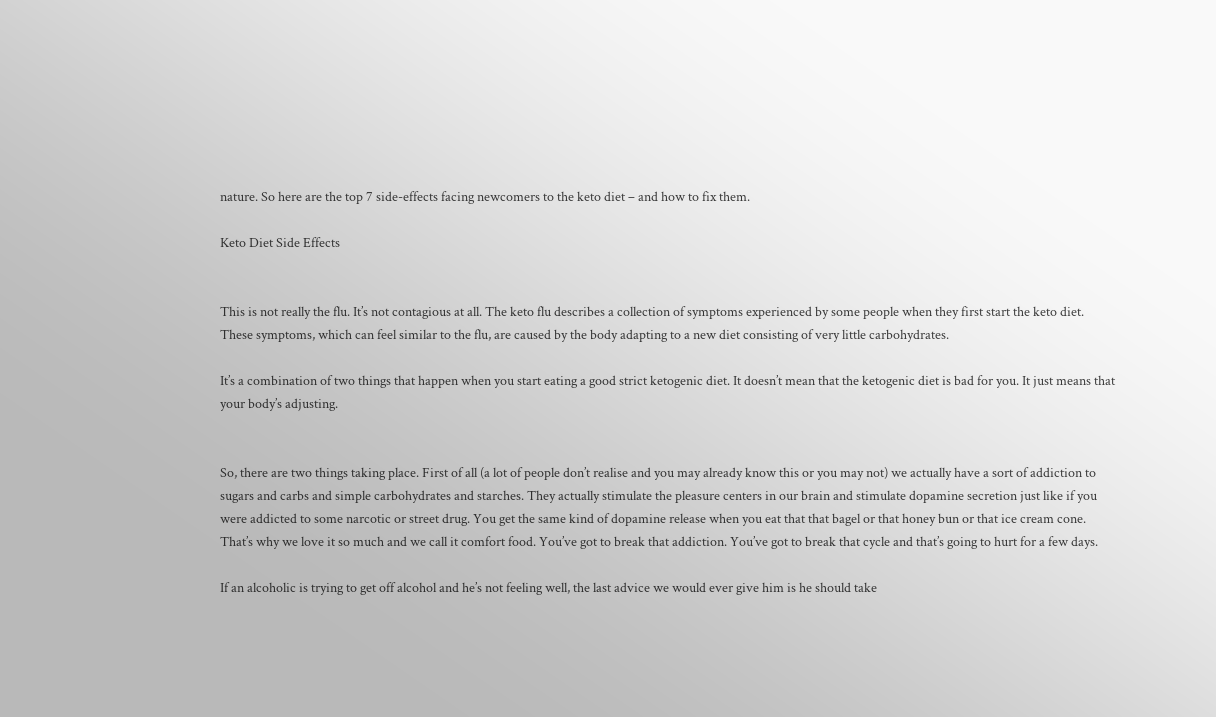nature. So here are the top 7 side-effects facing newcomers to the keto diet – and how to fix them.

Keto Diet Side Effects


This is not really the flu. It’s not contagious at all. The keto flu describes a collection of symptoms experienced by some people when they first start the keto diet. These symptoms, which can feel similar to the flu, are caused by the body adapting to a new diet consisting of very little carbohydrates.

It’s a combination of two things that happen when you start eating a good strict ketogenic diet. It doesn’t mean that the ketogenic diet is bad for you. It just means that your body’s adjusting.


So, there are two things taking place. First of all (a lot of people don’t realise and you may already know this or you may not) we actually have a sort of addiction to sugars and carbs and simple carbohydrates and starches. They actually stimulate the pleasure centers in our brain and stimulate dopamine secretion just like if you were addicted to some narcotic or street drug. You get the same kind of dopamine release when you eat that that bagel or that honey bun or that ice cream cone. That’s why we love it so much and we call it comfort food. You’ve got to break that addiction. You’ve got to break that cycle and that’s going to hurt for a few days.

If an alcoholic is trying to get off alcohol and he’s not feeling well, the last advice we would ever give him is he should take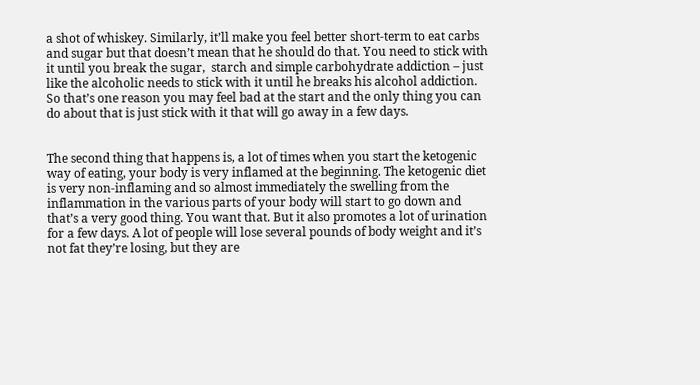a shot of whiskey. Similarly, it’ll make you feel better short-term to eat carbs and sugar but that doesn’t mean that he should do that. You need to stick with it until you break the sugar,  starch and simple carbohydrate addiction – just like the alcoholic needs to stick with it until he breaks his alcohol addiction. So that’s one reason you may feel bad at the start and the only thing you can do about that is just stick with it that will go away in a few days.


The second thing that happens is, a lot of times when you start the ketogenic way of eating, your body is very inflamed at the beginning. The ketogenic diet is very non-inflaming and so almost immediately the swelling from the inflammation in the various parts of your body will start to go down and that’s a very good thing. You want that. But it also promotes a lot of urination for a few days. A lot of people will lose several pounds of body weight and it’s not fat they’re losing, but they are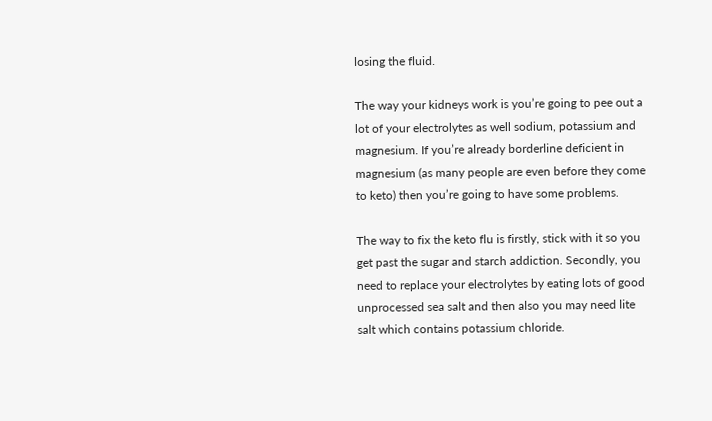losing the fluid.

The way your kidneys work is you’re going to pee out a lot of your electrolytes as well sodium, potassium and magnesium. If you’re already borderline deficient in magnesium (as many people are even before they come to keto) then you’re going to have some problems.

The way to fix the keto flu is firstly, stick with it so you get past the sugar and starch addiction. Secondly, you need to replace your electrolytes by eating lots of good unprocessed sea salt and then also you may need lite salt which contains potassium chloride.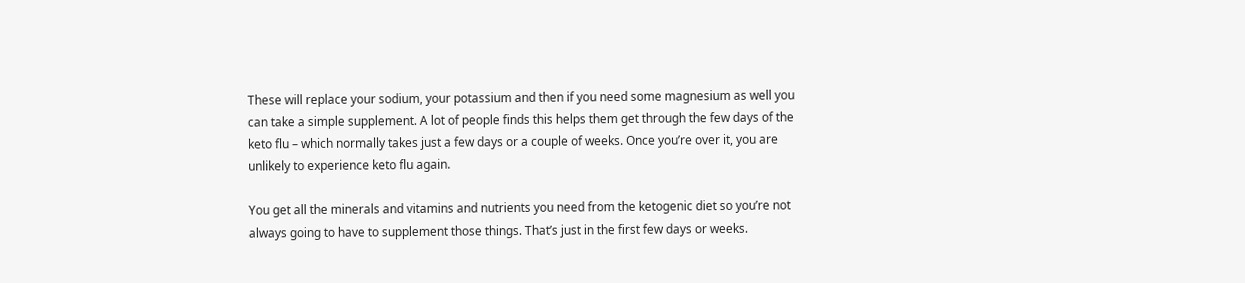These will replace your sodium, your potassium and then if you need some magnesium as well you can take a simple supplement. A lot of people finds this helps them get through the few days of the keto flu – which normally takes just a few days or a couple of weeks. Once you’re over it, you are unlikely to experience keto flu again.

You get all the minerals and vitamins and nutrients you need from the ketogenic diet so you’re not always going to have to supplement those things. That’s just in the first few days or weeks.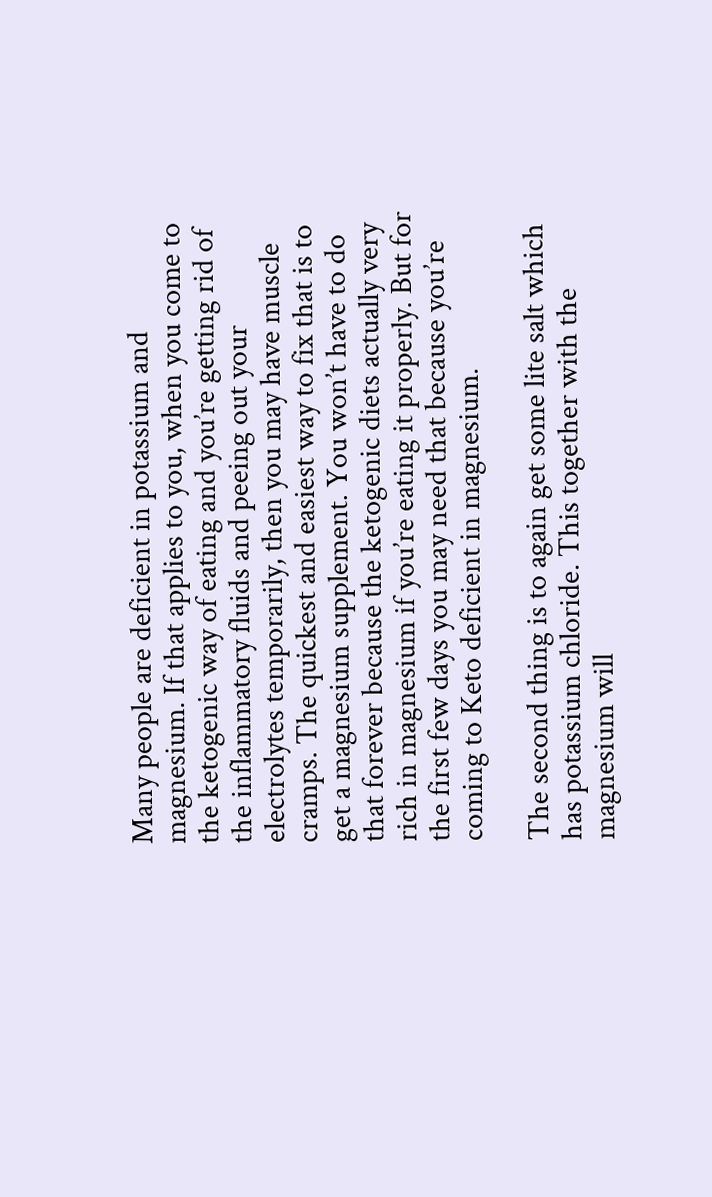Many people are deficient in potassium and magnesium. If that applies to you, when you come to the ketogenic way of eating and you’re getting rid of the inflammatory fluids and peeing out your electrolytes temporarily, then you may have muscle cramps. The quickest and easiest way to fix that is to get a magnesium supplement. You won’t have to do that forever because the ketogenic diets actually very rich in magnesium if you’re eating it properly. But for the first few days you may need that because you’re coming to Keto deficient in magnesium.

The second thing is to again get some lite salt which has potassium chloride. This together with the magnesium will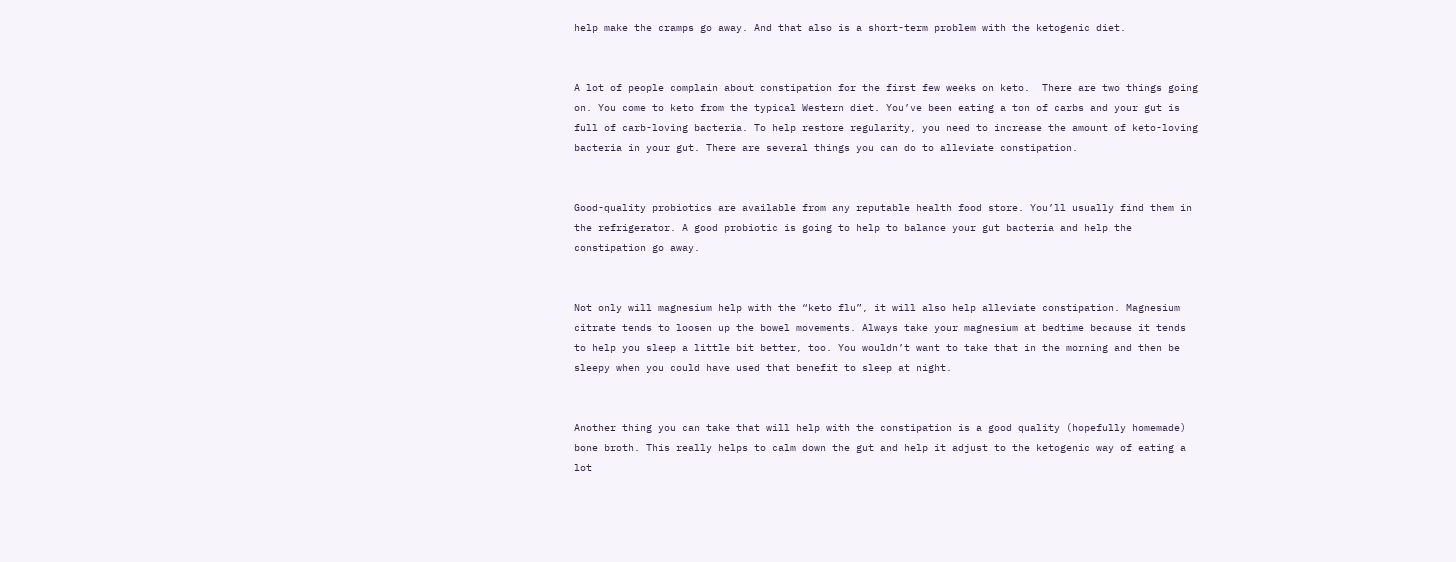help make the cramps go away. And that also is a short-term problem with the ketogenic diet.


A lot of people complain about constipation for the first few weeks on keto.  There are two things going on. You come to keto from the typical Western diet. You’ve been eating a ton of carbs and your gut is full of carb-loving bacteria. To help restore regularity, you need to increase the amount of keto-loving bacteria in your gut. There are several things you can do to alleviate constipation.


Good-quality probiotics are available from any reputable health food store. You’ll usually find them in the refrigerator. A good probiotic is going to help to balance your gut bacteria and help the constipation go away.


Not only will magnesium help with the “keto flu”, it will also help alleviate constipation. Magnesium citrate tends to loosen up the bowel movements. Always take your magnesium at bedtime because it tends to help you sleep a little bit better, too. You wouldn’t want to take that in the morning and then be sleepy when you could have used that benefit to sleep at night.


Another thing you can take that will help with the constipation is a good quality (hopefully homemade) bone broth. This really helps to calm down the gut and help it adjust to the ketogenic way of eating a lot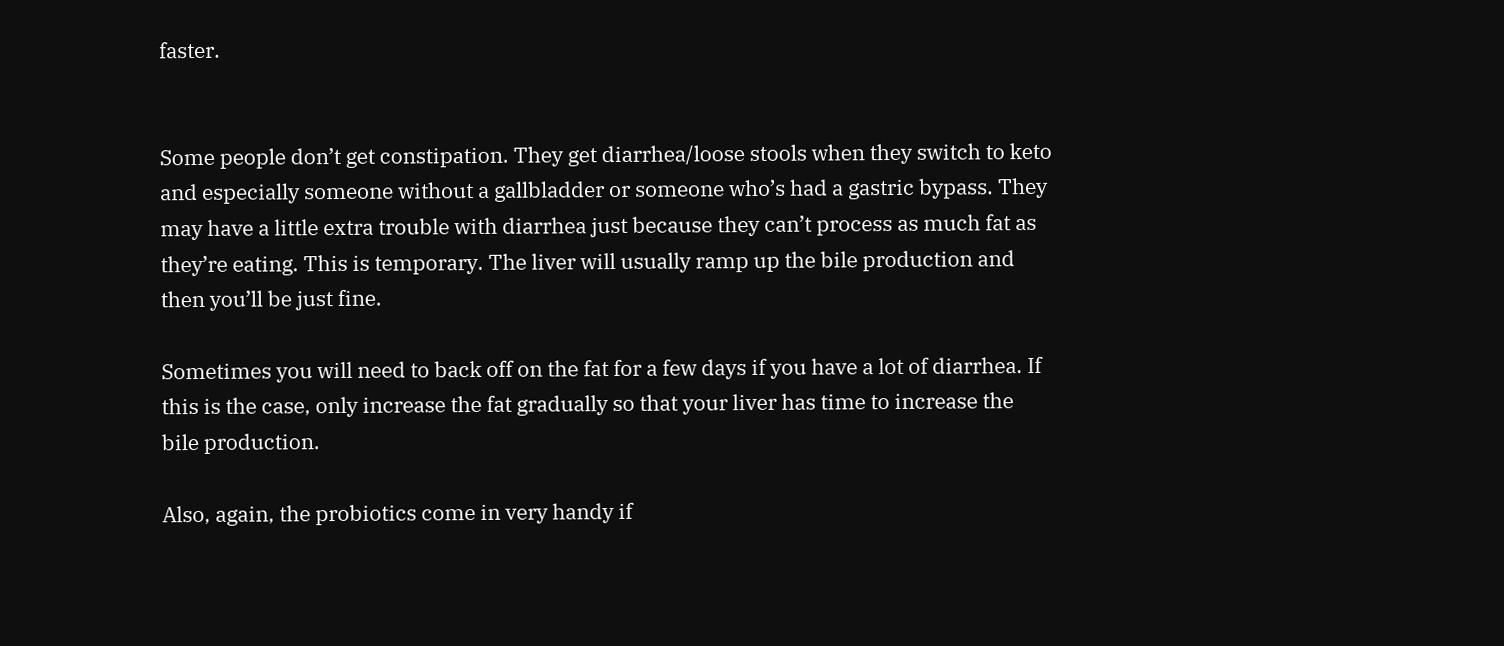faster.


Some people don’t get constipation. They get diarrhea/loose stools when they switch to keto and especially someone without a gallbladder or someone who’s had a gastric bypass. They may have a little extra trouble with diarrhea just because they can’t process as much fat as they’re eating. This is temporary. The liver will usually ramp up the bile production and then you’ll be just fine.

Sometimes you will need to back off on the fat for a few days if you have a lot of diarrhea. If this is the case, only increase the fat gradually so that your liver has time to increase the bile production.

Also, again, the probiotics come in very handy if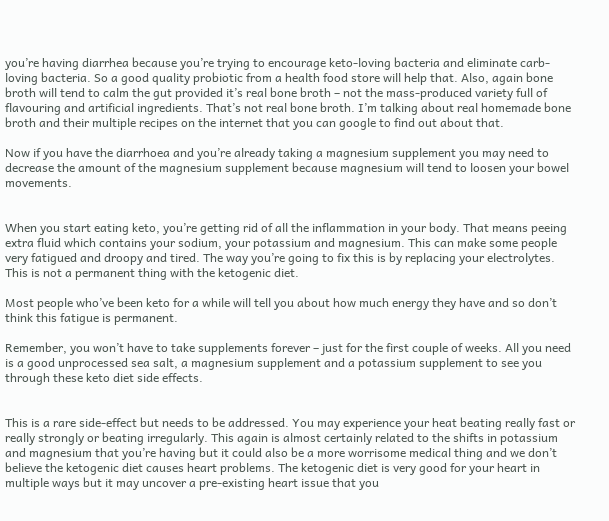you’re having diarrhea because you’re trying to encourage keto-loving bacteria and eliminate carb-loving bacteria. So a good quality probiotic from a health food store will help that. Also, again bone broth will tend to calm the gut provided it’s real bone broth – not the mass-produced variety full of flavouring and artificial ingredients. That’s not real bone broth. I’m talking about real homemade bone broth and their multiple recipes on the internet that you can google to find out about that.

Now if you have the diarrhoea and you’re already taking a magnesium supplement you may need to decrease the amount of the magnesium supplement because magnesium will tend to loosen your bowel movements.


When you start eating keto, you’re getting rid of all the inflammation in your body. That means peeing extra fluid which contains your sodium, your potassium and magnesium. This can make some people very fatigued and droopy and tired. The way you’re going to fix this is by replacing your electrolytes. This is not a permanent thing with the ketogenic diet.

Most people who’ve been keto for a while will tell you about how much energy they have and so don’t think this fatigue is permanent.

Remember, you won’t have to take supplements forever – just for the first couple of weeks. All you need is a good unprocessed sea salt, a magnesium supplement and a potassium supplement to see you through these keto diet side effects.


This is a rare side-effect but needs to be addressed. You may experience your heat beating really fast or really strongly or beating irregularly. This again is almost certainly related to the shifts in potassium and magnesium that you’re having but it could also be a more worrisome medical thing and we don’t believe the ketogenic diet causes heart problems. The ketogenic diet is very good for your heart in multiple ways but it may uncover a pre-existing heart issue that you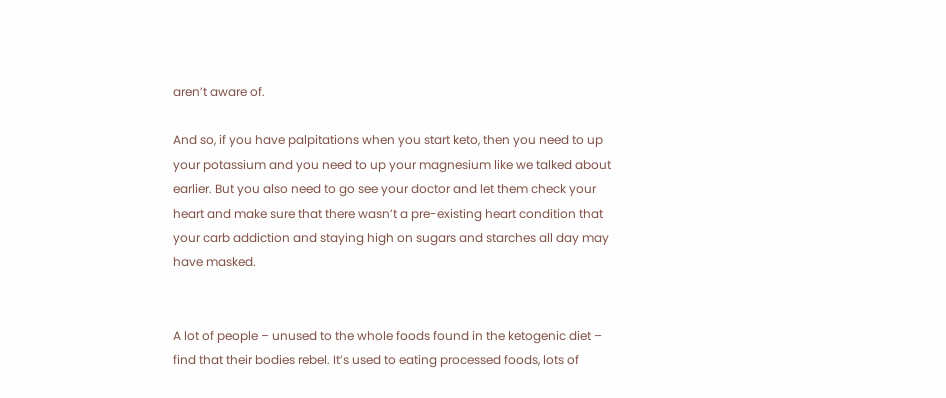aren’t aware of.

And so, if you have palpitations when you start keto, then you need to up your potassium and you need to up your magnesium like we talked about earlier. But you also need to go see your doctor and let them check your heart and make sure that there wasn’t a pre-existing heart condition that your carb addiction and staying high on sugars and starches all day may have masked.


A lot of people – unused to the whole foods found in the ketogenic diet –  find that their bodies rebel. It’s used to eating processed foods, lots of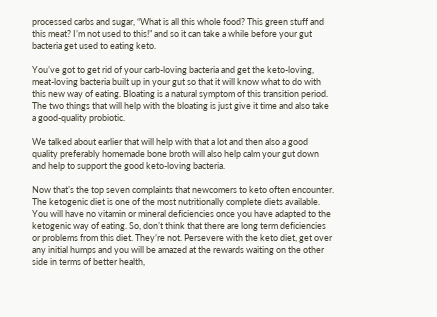processed carbs and sugar, “What is all this whole food? This green stuff and this meat? I’m not used to this!” and so it can take a while before your gut bacteria get used to eating keto.

You’ve got to get rid of your carb-loving bacteria and get the keto-loving,  meat-loving bacteria built up in your gut so that it will know what to do with this new way of eating. Bloating is a natural symptom of this transition period. The two things that will help with the bloating is just give it time and also take a good-quality probiotic.

We talked about earlier that will help with that a lot and then also a good quality preferably homemade bone broth will also help calm your gut down and help to support the good keto-loving bacteria.

Now that’s the top seven complaints that newcomers to keto often encounter. The ketogenic diet is one of the most nutritionally complete diets available. You will have no vitamin or mineral deficiencies once you have adapted to the ketogenic way of eating. So, don’t think that there are long term deficiencies or problems from this diet. They’re not. Persevere with the keto diet, get over any initial humps and you will be amazed at the rewards waiting on the other side in terms of better health,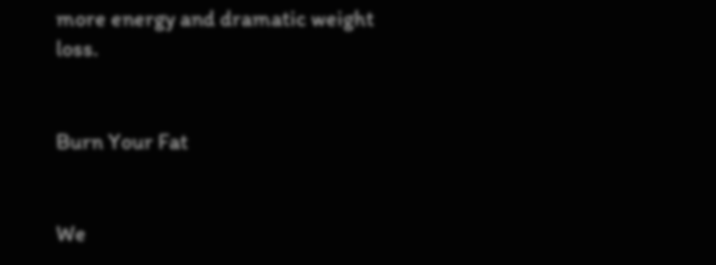more energy and dramatic weight loss.


Burn Your Fat


We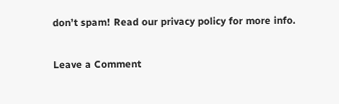don’t spam! Read our privacy policy for more info.

Leave a Comment